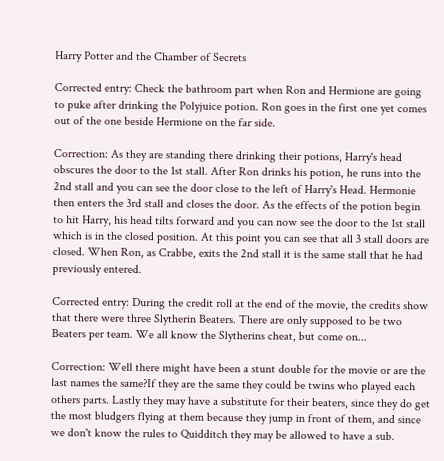Harry Potter and the Chamber of Secrets

Corrected entry: Check the bathroom part when Ron and Hermione are going to puke after drinking the Polyjuice potion. Ron goes in the first one yet comes out of the one beside Hermione on the far side.

Correction: As they are standing there drinking their potions, Harry's head obscures the door to the 1st stall. After Ron drinks his potion, he runs into the 2nd stall and you can see the door close to the left of Harry's Head. Hermonie then enters the 3rd stall and closes the door. As the effects of the potion begin to hit Harry, his head tilts forward and you can now see the door to the 1st stall which is in the closed position. At this point you can see that all 3 stall doors are closed. When Ron, as Crabbe, exits the 2nd stall it is the same stall that he had previously entered.

Corrected entry: During the credit roll at the end of the movie, the credits show that there were three Slytherin Beaters. There are only supposed to be two Beaters per team. We all know the Slytherins cheat, but come on...

Correction: Well there might have been a stunt double for the movie or are the last names the same?If they are the same they could be twins who played each others parts. Lastly they may have a substitute for their beaters, since they do get the most bludgers flying at them because they jump in front of them, and since we don't know the rules to Quidditch they may be allowed to have a sub.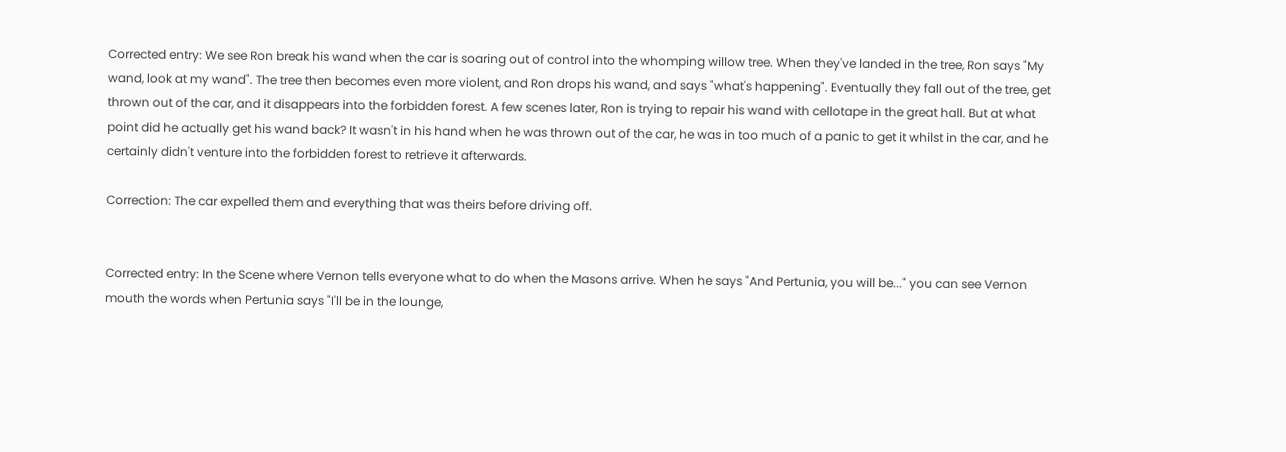Corrected entry: We see Ron break his wand when the car is soaring out of control into the whomping willow tree. When they've landed in the tree, Ron says "My wand, look at my wand". The tree then becomes even more violent, and Ron drops his wand, and says "what's happening". Eventually they fall out of the tree, get thrown out of the car, and it disappears into the forbidden forest. A few scenes later, Ron is trying to repair his wand with cellotape in the great hall. But at what point did he actually get his wand back? It wasn't in his hand when he was thrown out of the car, he was in too much of a panic to get it whilst in the car, and he certainly didn't venture into the forbidden forest to retrieve it afterwards.

Correction: The car expelled them and everything that was theirs before driving off.


Corrected entry: In the Scene where Vernon tells everyone what to do when the Masons arrive. When he says "And Pertunia, you will be..." you can see Vernon mouth the words when Pertunia says "I'll be in the lounge,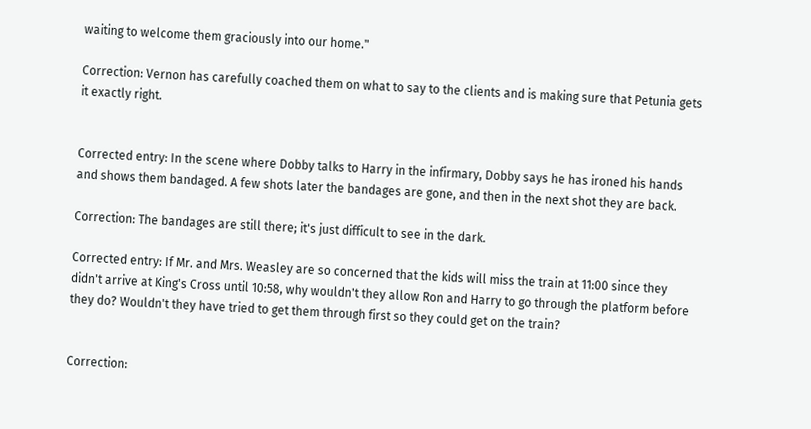waiting to welcome them graciously into our home."

Correction: Vernon has carefully coached them on what to say to the clients and is making sure that Petunia gets it exactly right.


Corrected entry: In the scene where Dobby talks to Harry in the infirmary, Dobby says he has ironed his hands and shows them bandaged. A few shots later the bandages are gone, and then in the next shot they are back.

Correction: The bandages are still there; it's just difficult to see in the dark.

Corrected entry: If Mr. and Mrs. Weasley are so concerned that the kids will miss the train at 11:00 since they didn't arrive at King's Cross until 10:58, why wouldn't they allow Ron and Harry to go through the platform before they do? Wouldn't they have tried to get them through first so they could get on the train?


Correction: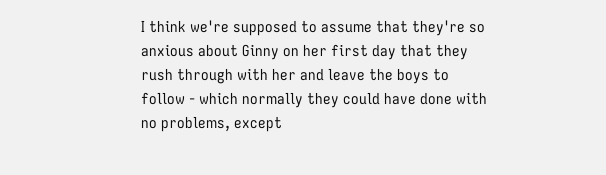I think we're supposed to assume that they're so anxious about Ginny on her first day that they rush through with her and leave the boys to follow - which normally they could have done with no problems, except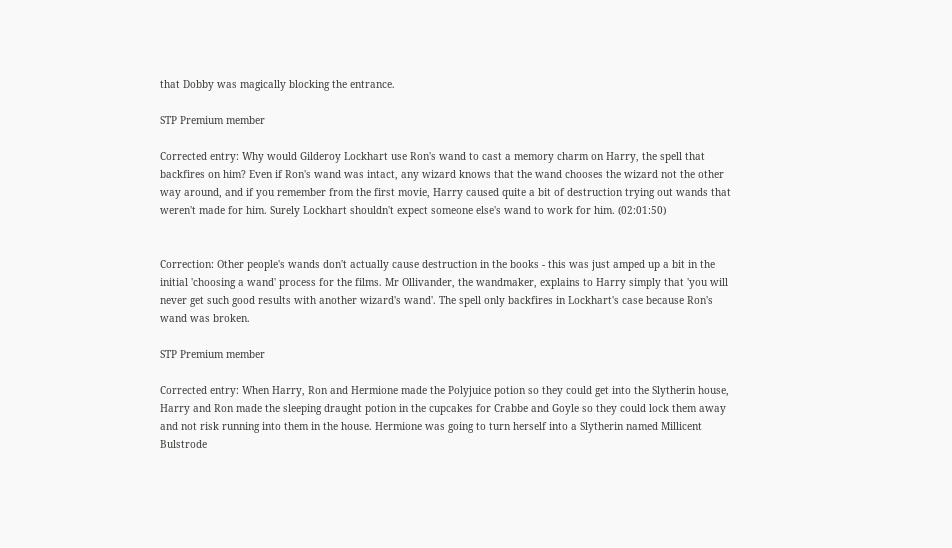that Dobby was magically blocking the entrance.

STP Premium member

Corrected entry: Why would Gilderoy Lockhart use Ron's wand to cast a memory charm on Harry, the spell that backfires on him? Even if Ron's wand was intact, any wizard knows that the wand chooses the wizard not the other way around, and if you remember from the first movie, Harry caused quite a bit of destruction trying out wands that weren't made for him. Surely Lockhart shouldn't expect someone else's wand to work for him. (02:01:50)


Correction: Other people's wands don't actually cause destruction in the books - this was just amped up a bit in the initial 'choosing a wand' process for the films. Mr Ollivander, the wandmaker, explains to Harry simply that 'you will never get such good results with another wizard's wand'. The spell only backfires in Lockhart's case because Ron's wand was broken.

STP Premium member

Corrected entry: When Harry, Ron and Hermione made the Polyjuice potion so they could get into the Slytherin house, Harry and Ron made the sleeping draught potion in the cupcakes for Crabbe and Goyle so they could lock them away and not risk running into them in the house. Hermione was going to turn herself into a Slytherin named Millicent Bulstrode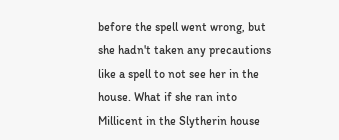before the spell went wrong, but she hadn't taken any precautions like a spell to not see her in the house. What if she ran into Millicent in the Slytherin house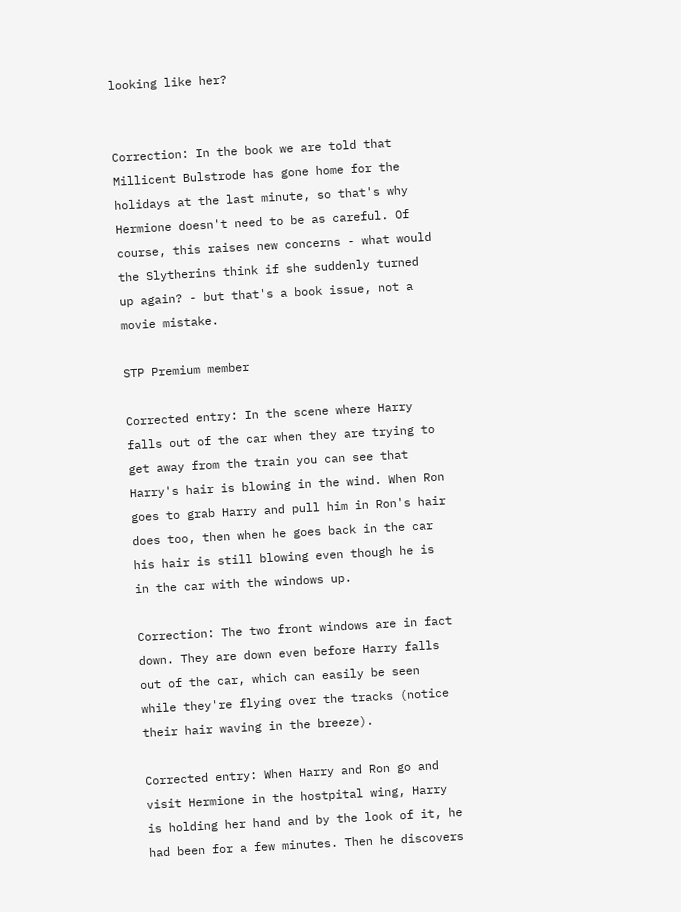looking like her?


Correction: In the book we are told that Millicent Bulstrode has gone home for the holidays at the last minute, so that's why Hermione doesn't need to be as careful. Of course, this raises new concerns - what would the Slytherins think if she suddenly turned up again? - but that's a book issue, not a movie mistake.

STP Premium member

Corrected entry: In the scene where Harry falls out of the car when they are trying to get away from the train you can see that Harry's hair is blowing in the wind. When Ron goes to grab Harry and pull him in Ron's hair does too, then when he goes back in the car his hair is still blowing even though he is in the car with the windows up.

Correction: The two front windows are in fact down. They are down even before Harry falls out of the car, which can easily be seen while they're flying over the tracks (notice their hair waving in the breeze).

Corrected entry: When Harry and Ron go and visit Hermione in the hostpital wing, Harry is holding her hand and by the look of it, he had been for a few minutes. Then he discovers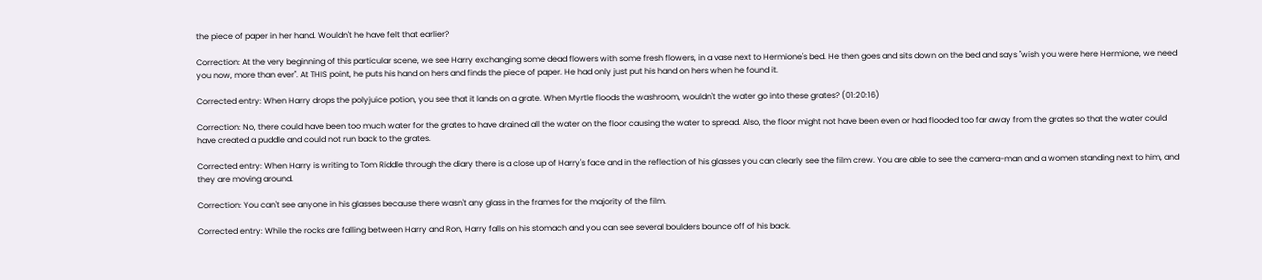the piece of paper in her hand. Wouldn't he have felt that earlier?

Correction: At the very beginning of this particular scene, we see Harry exchanging some dead flowers with some fresh flowers, in a vase next to Hermione's bed. He then goes and sits down on the bed and says "wish you were here Hermione, we need you now, more than ever". At THIS point, he puts his hand on hers and finds the piece of paper. He had only just put his hand on hers when he found it.

Corrected entry: When Harry drops the polyjuice potion, you see that it lands on a grate. When Myrtle floods the washroom, wouldn't the water go into these grates? (01:20:16)

Correction: No, there could have been too much water for the grates to have drained all the water on the floor causing the water to spread. Also, the floor might not have been even or had flooded too far away from the grates so that the water could have created a puddle and could not run back to the grates.

Corrected entry: When Harry is writing to Tom Riddle through the diary there is a close up of Harry's face and in the reflection of his glasses you can clearly see the film crew. You are able to see the camera-man and a women standing next to him, and they are moving around.

Correction: You can't see anyone in his glasses because there wasn't any glass in the frames for the majority of the film.

Corrected entry: While the rocks are falling between Harry and Ron, Harry falls on his stomach and you can see several boulders bounce off of his back.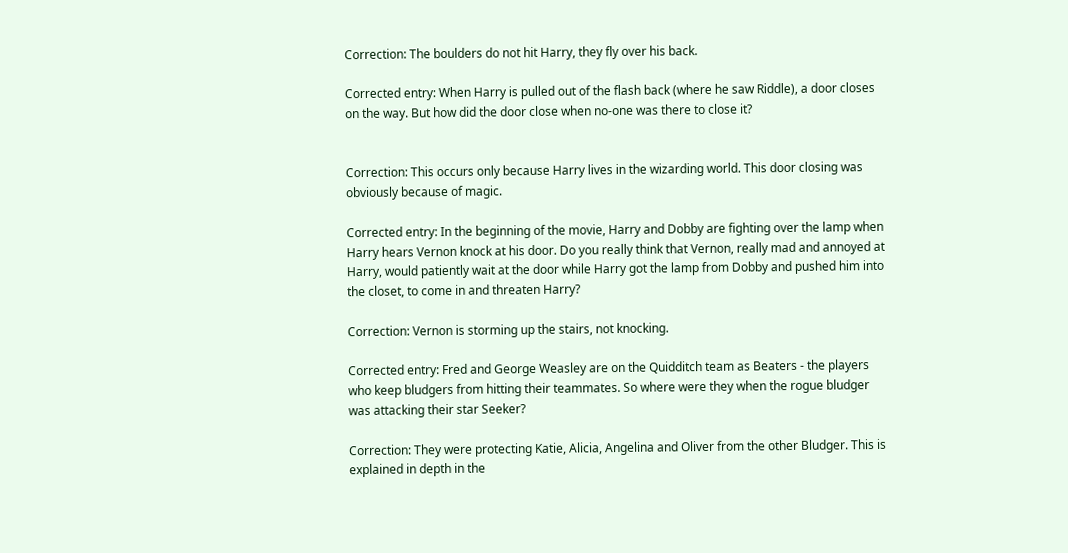Correction: The boulders do not hit Harry, they fly over his back.

Corrected entry: When Harry is pulled out of the flash back (where he saw Riddle), a door closes on the way. But how did the door close when no-one was there to close it?


Correction: This occurs only because Harry lives in the wizarding world. This door closing was obviously because of magic.

Corrected entry: In the beginning of the movie, Harry and Dobby are fighting over the lamp when Harry hears Vernon knock at his door. Do you really think that Vernon, really mad and annoyed at Harry, would patiently wait at the door while Harry got the lamp from Dobby and pushed him into the closet, to come in and threaten Harry?

Correction: Vernon is storming up the stairs, not knocking.

Corrected entry: Fred and George Weasley are on the Quidditch team as Beaters - the players who keep bludgers from hitting their teammates. So where were they when the rogue bludger was attacking their star Seeker?

Correction: They were protecting Katie, Alicia, Angelina and Oliver from the other Bludger. This is explained in depth in the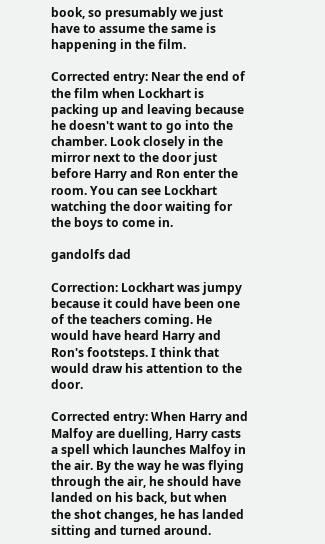book, so presumably we just have to assume the same is happening in the film.

Corrected entry: Near the end of the film when Lockhart is packing up and leaving because he doesn't want to go into the chamber. Look closely in the mirror next to the door just before Harry and Ron enter the room. You can see Lockhart watching the door waiting for the boys to come in.

gandolfs dad

Correction: Lockhart was jumpy because it could have been one of the teachers coming. He would have heard Harry and Ron's footsteps. I think that would draw his attention to the door.

Corrected entry: When Harry and Malfoy are duelling, Harry casts a spell which launches Malfoy in the air. By the way he was flying through the air, he should have landed on his back, but when the shot changes, he has landed sitting and turned around.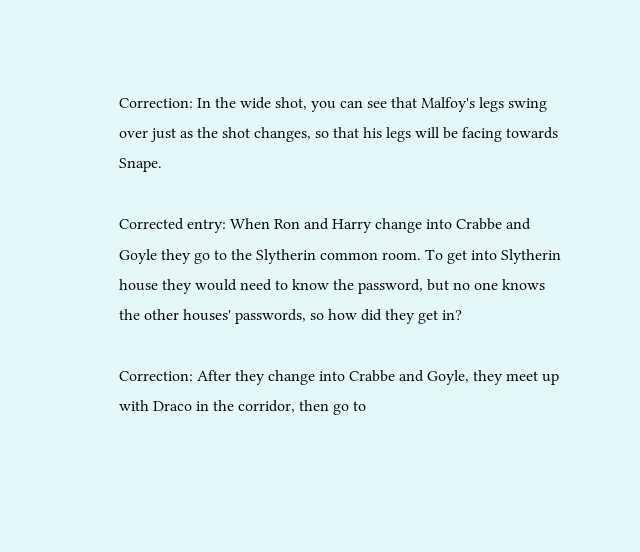Correction: In the wide shot, you can see that Malfoy's legs swing over just as the shot changes, so that his legs will be facing towards Snape.

Corrected entry: When Ron and Harry change into Crabbe and Goyle they go to the Slytherin common room. To get into Slytherin house they would need to know the password, but no one knows the other houses' passwords, so how did they get in?

Correction: After they change into Crabbe and Goyle, they meet up with Draco in the corridor, then go to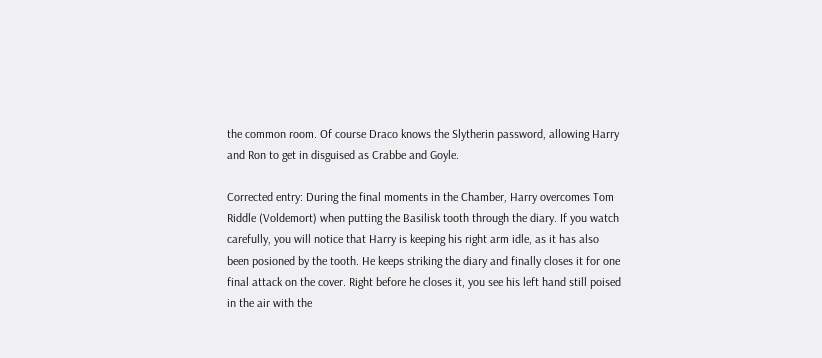the common room. Of course Draco knows the Slytherin password, allowing Harry and Ron to get in disguised as Crabbe and Goyle.

Corrected entry: During the final moments in the Chamber, Harry overcomes Tom Riddle (Voldemort) when putting the Basilisk tooth through the diary. If you watch carefully, you will notice that Harry is keeping his right arm idle, as it has also been posioned by the tooth. He keeps striking the diary and finally closes it for one final attack on the cover. Right before he closes it, you see his left hand still poised in the air with the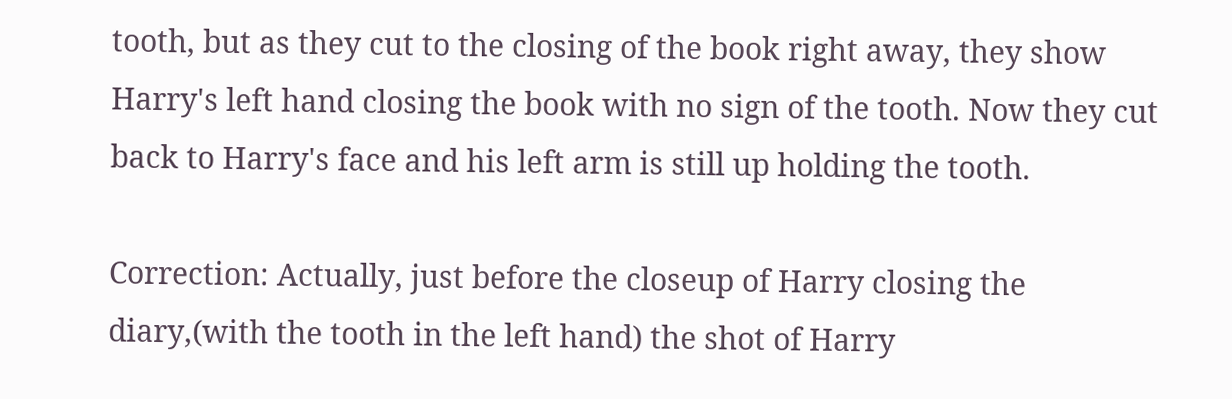tooth, but as they cut to the closing of the book right away, they show Harry's left hand closing the book with no sign of the tooth. Now they cut back to Harry's face and his left arm is still up holding the tooth.

Correction: Actually, just before the closeup of Harry closing the diary,(with the tooth in the left hand) the shot of Harry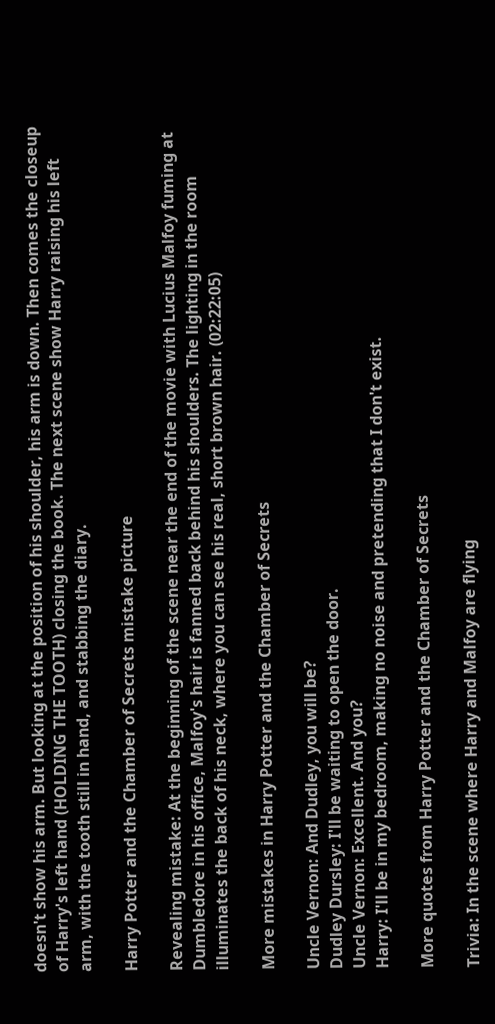doesn't show his arm. But looking at the position of his shoulder, his arm is down. Then comes the closeup of Harry's left hand (HOLDING THE TOOTH) closing the book. The next scene show Harry raising his left arm, with the tooth still in hand, and stabbing the diary.

Harry Potter and the Chamber of Secrets mistake picture

Revealing mistake: At the beginning of the scene near the end of the movie with Lucius Malfoy fuming at Dumbledore in his office, Malfoy's hair is fanned back behind his shoulders. The lighting in the room illuminates the back of his neck, where you can see his real, short brown hair. (02:22:05)

More mistakes in Harry Potter and the Chamber of Secrets

Uncle Vernon: And Dudley, you will be?
Dudley Dursley: I'll be waiting to open the door.
Uncle Vernon: Excellent. And you?
Harry: I'll be in my bedroom, making no noise and pretending that I don't exist.

More quotes from Harry Potter and the Chamber of Secrets

Trivia: In the scene where Harry and Malfoy are flying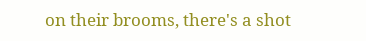on their brooms, there's a shot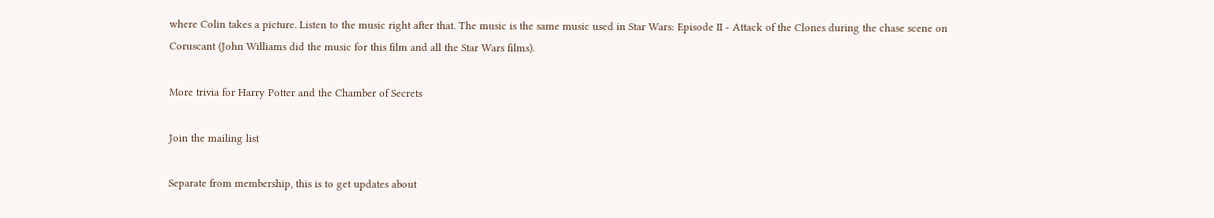where Colin takes a picture. Listen to the music right after that. The music is the same music used in Star Wars: Episode II - Attack of the Clones during the chase scene on Coruscant (John Williams did the music for this film and all the Star Wars films).

More trivia for Harry Potter and the Chamber of Secrets

Join the mailing list

Separate from membership, this is to get updates about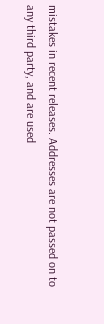mistakes in recent releases. Addresses are not passed on to any third party, and are used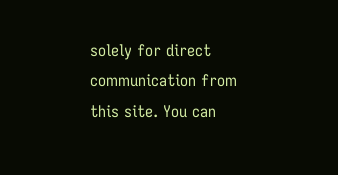solely for direct communication from this site. You can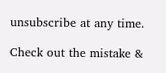unsubscribe at any time.

Check out the mistake &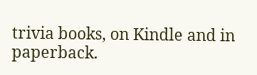trivia books, on Kindle and in paperback.